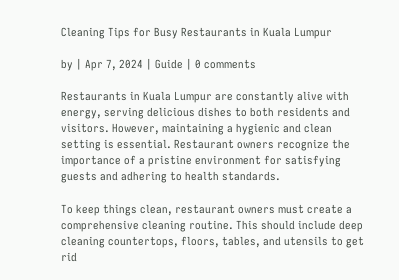Cleaning Tips for Busy Restaurants in Kuala Lumpur

by | Apr 7, 2024 | Guide | 0 comments

Restaurants in Kuala Lumpur are constantly alive with energy, serving delicious dishes to both residents and visitors. However, maintaining a hygienic and clean setting is essential. Restaurant owners recognize the importance of a pristine environment for satisfying guests and adhering to health standards.

To keep things clean, restaurant owners must create a comprehensive cleaning routine. This should include deep cleaning countertops, floors, tables, and utensils to get rid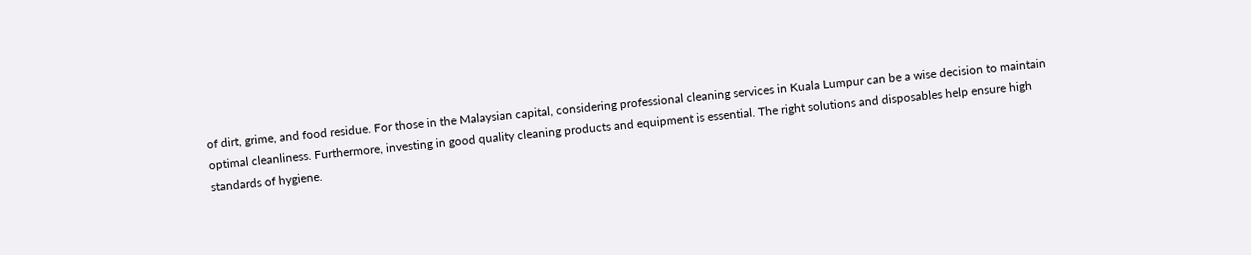of dirt, grime, and food residue. For those in the Malaysian capital, considering professional cleaning services in Kuala Lumpur can be a wise decision to maintain optimal cleanliness. Furthermore, investing in good quality cleaning products and equipment is essential. The right solutions and disposables help ensure high standards of hygiene.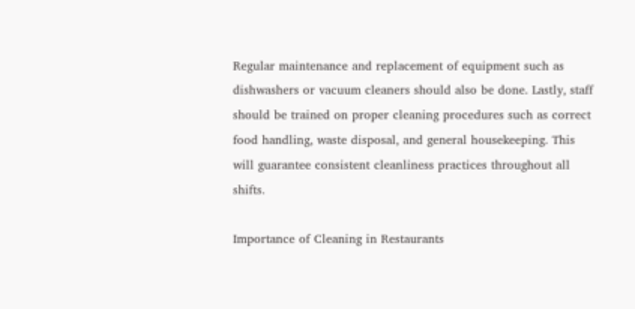Regular maintenance and replacement of equipment such as dishwashers or vacuum cleaners should also be done. Lastly, staff should be trained on proper cleaning procedures such as correct food handling, waste disposal, and general housekeeping. This will guarantee consistent cleanliness practices throughout all shifts.

Importance of Cleaning in Restaurants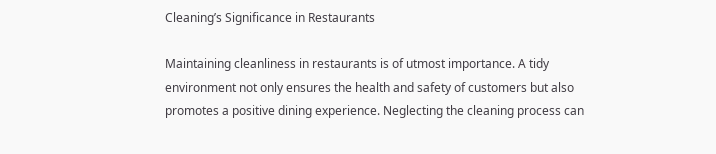Cleaning’s Significance in Restaurants

Maintaining cleanliness in restaurants is of utmost importance. A tidy environment not only ensures the health and safety of customers but also promotes a positive dining experience. Neglecting the cleaning process can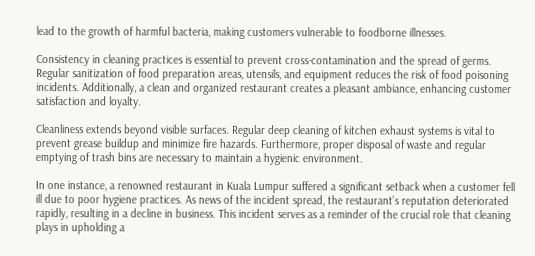lead to the growth of harmful bacteria, making customers vulnerable to foodborne illnesses.

Consistency in cleaning practices is essential to prevent cross-contamination and the spread of germs. Regular sanitization of food preparation areas, utensils, and equipment reduces the risk of food poisoning incidents. Additionally, a clean and organized restaurant creates a pleasant ambiance, enhancing customer satisfaction and loyalty.

Cleanliness extends beyond visible surfaces. Regular deep cleaning of kitchen exhaust systems is vital to prevent grease buildup and minimize fire hazards. Furthermore, proper disposal of waste and regular emptying of trash bins are necessary to maintain a hygienic environment.

In one instance, a renowned restaurant in Kuala Lumpur suffered a significant setback when a customer fell ill due to poor hygiene practices. As news of the incident spread, the restaurant’s reputation deteriorated rapidly, resulting in a decline in business. This incident serves as a reminder of the crucial role that cleaning plays in upholding a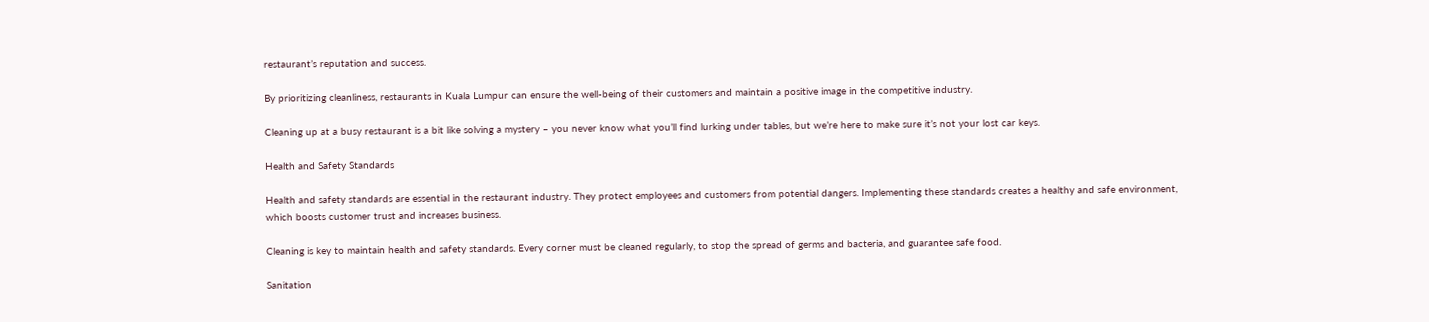restaurant’s reputation and success.

By prioritizing cleanliness, restaurants in Kuala Lumpur can ensure the well-being of their customers and maintain a positive image in the competitive industry.

Cleaning up at a busy restaurant is a bit like solving a mystery – you never know what you’ll find lurking under tables, but we’re here to make sure it’s not your lost car keys.

Health and Safety Standards

Health and safety standards are essential in the restaurant industry. They protect employees and customers from potential dangers. Implementing these standards creates a healthy and safe environment, which boosts customer trust and increases business.

Cleaning is key to maintain health and safety standards. Every corner must be cleaned regularly, to stop the spread of germs and bacteria, and guarantee safe food.

Sanitation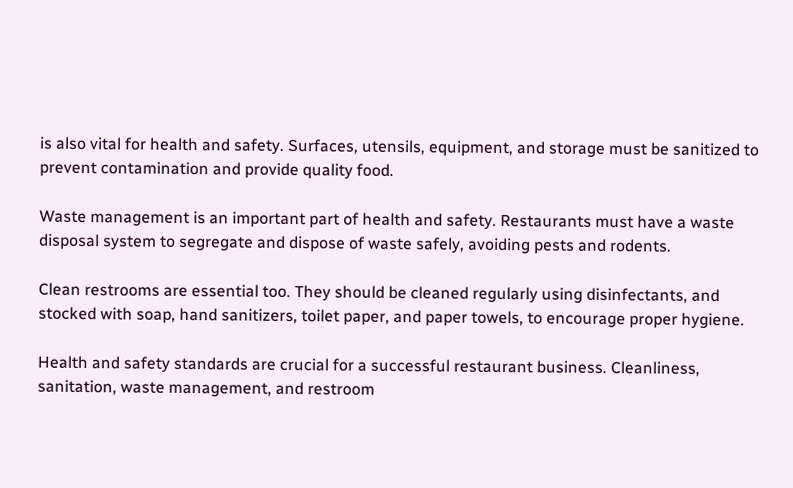is also vital for health and safety. Surfaces, utensils, equipment, and storage must be sanitized to prevent contamination and provide quality food.

Waste management is an important part of health and safety. Restaurants must have a waste disposal system to segregate and dispose of waste safely, avoiding pests and rodents.

Clean restrooms are essential too. They should be cleaned regularly using disinfectants, and stocked with soap, hand sanitizers, toilet paper, and paper towels, to encourage proper hygiene.

Health and safety standards are crucial for a successful restaurant business. Cleanliness, sanitation, waste management, and restroom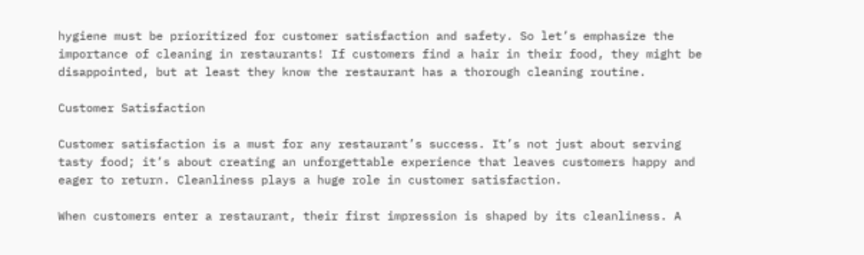hygiene must be prioritized for customer satisfaction and safety. So let’s emphasize the importance of cleaning in restaurants! If customers find a hair in their food, they might be disappointed, but at least they know the restaurant has a thorough cleaning routine.

Customer Satisfaction

Customer satisfaction is a must for any restaurant’s success. It’s not just about serving tasty food; it’s about creating an unforgettable experience that leaves customers happy and eager to return. Cleanliness plays a huge role in customer satisfaction.

When customers enter a restaurant, their first impression is shaped by its cleanliness. A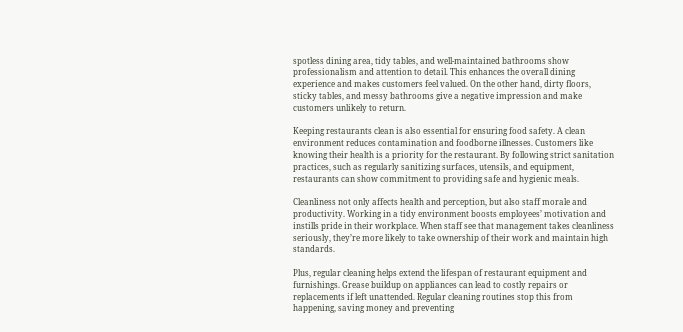spotless dining area, tidy tables, and well-maintained bathrooms show professionalism and attention to detail. This enhances the overall dining experience and makes customers feel valued. On the other hand, dirty floors, sticky tables, and messy bathrooms give a negative impression and make customers unlikely to return.

Keeping restaurants clean is also essential for ensuring food safety. A clean environment reduces contamination and foodborne illnesses. Customers like knowing their health is a priority for the restaurant. By following strict sanitation practices, such as regularly sanitizing surfaces, utensils, and equipment, restaurants can show commitment to providing safe and hygienic meals.

Cleanliness not only affects health and perception, but also staff morale and productivity. Working in a tidy environment boosts employees’ motivation and instills pride in their workplace. When staff see that management takes cleanliness seriously, they’re more likely to take ownership of their work and maintain high standards.

Plus, regular cleaning helps extend the lifespan of restaurant equipment and furnishings. Grease buildup on appliances can lead to costly repairs or replacements if left unattended. Regular cleaning routines stop this from happening, saving money and preventing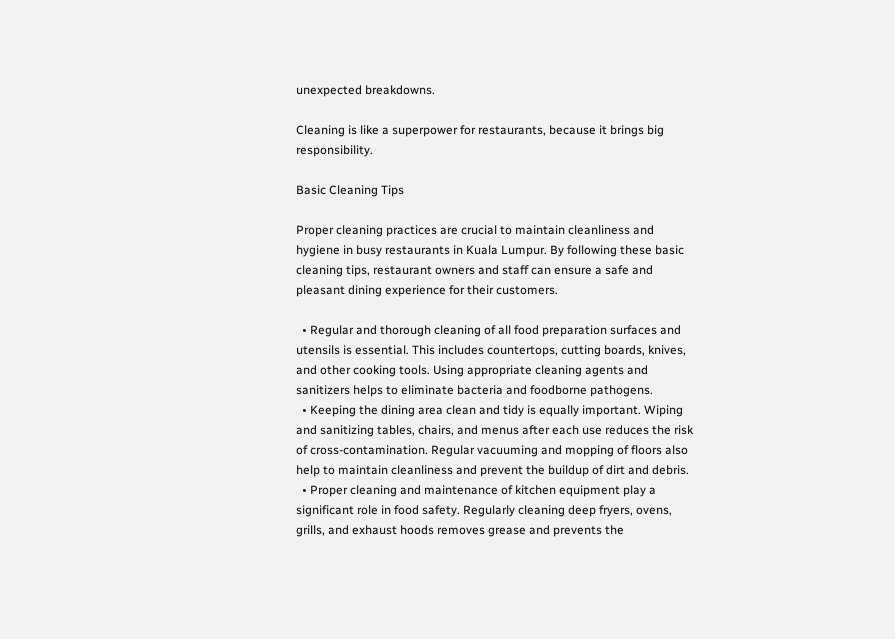unexpected breakdowns.

Cleaning is like a superpower for restaurants, because it brings big responsibility.

Basic Cleaning Tips

Proper cleaning practices are crucial to maintain cleanliness and hygiene in busy restaurants in Kuala Lumpur. By following these basic cleaning tips, restaurant owners and staff can ensure a safe and pleasant dining experience for their customers.

  • Regular and thorough cleaning of all food preparation surfaces and utensils is essential. This includes countertops, cutting boards, knives, and other cooking tools. Using appropriate cleaning agents and sanitizers helps to eliminate bacteria and foodborne pathogens.
  • Keeping the dining area clean and tidy is equally important. Wiping and sanitizing tables, chairs, and menus after each use reduces the risk of cross-contamination. Regular vacuuming and mopping of floors also help to maintain cleanliness and prevent the buildup of dirt and debris.
  • Proper cleaning and maintenance of kitchen equipment play a significant role in food safety. Regularly cleaning deep fryers, ovens, grills, and exhaust hoods removes grease and prevents the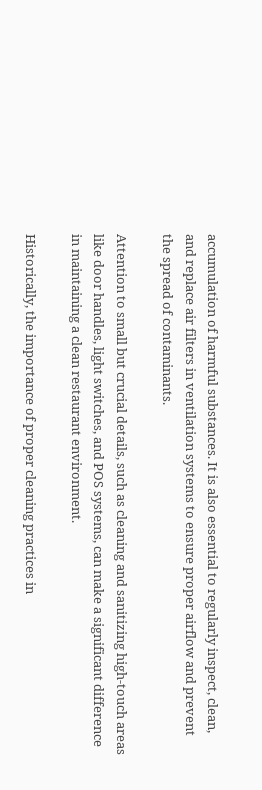accumulation of harmful substances. It is also essential to regularly inspect, clean, and replace air filters in ventilation systems to ensure proper airflow and prevent the spread of contaminants.

Attention to small but crucial details, such as cleaning and sanitizing high-touch areas like door handles, light switches, and POS systems, can make a significant difference in maintaining a clean restaurant environment.

Historically, the importance of proper cleaning practices in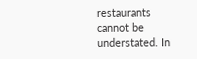restaurants cannot be understated. In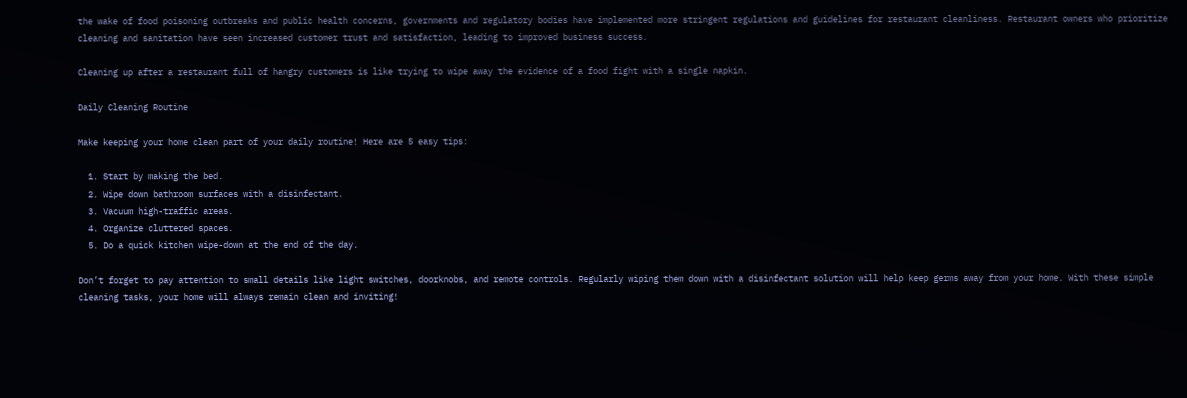the wake of food poisoning outbreaks and public health concerns, governments and regulatory bodies have implemented more stringent regulations and guidelines for restaurant cleanliness. Restaurant owners who prioritize cleaning and sanitation have seen increased customer trust and satisfaction, leading to improved business success.

Cleaning up after a restaurant full of hangry customers is like trying to wipe away the evidence of a food fight with a single napkin.

Daily Cleaning Routine

Make keeping your home clean part of your daily routine! Here are 5 easy tips:

  1. Start by making the bed.
  2. Wipe down bathroom surfaces with a disinfectant.
  3. Vacuum high-traffic areas.
  4. Organize cluttered spaces.
  5. Do a quick kitchen wipe-down at the end of the day.

Don’t forget to pay attention to small details like light switches, doorknobs, and remote controls. Regularly wiping them down with a disinfectant solution will help keep germs away from your home. With these simple cleaning tasks, your home will always remain clean and inviting!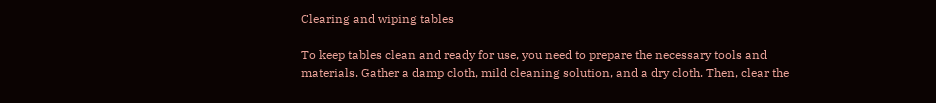Clearing and wiping tables

To keep tables clean and ready for use, you need to prepare the necessary tools and materials. Gather a damp cloth, mild cleaning solution, and a dry cloth. Then, clear the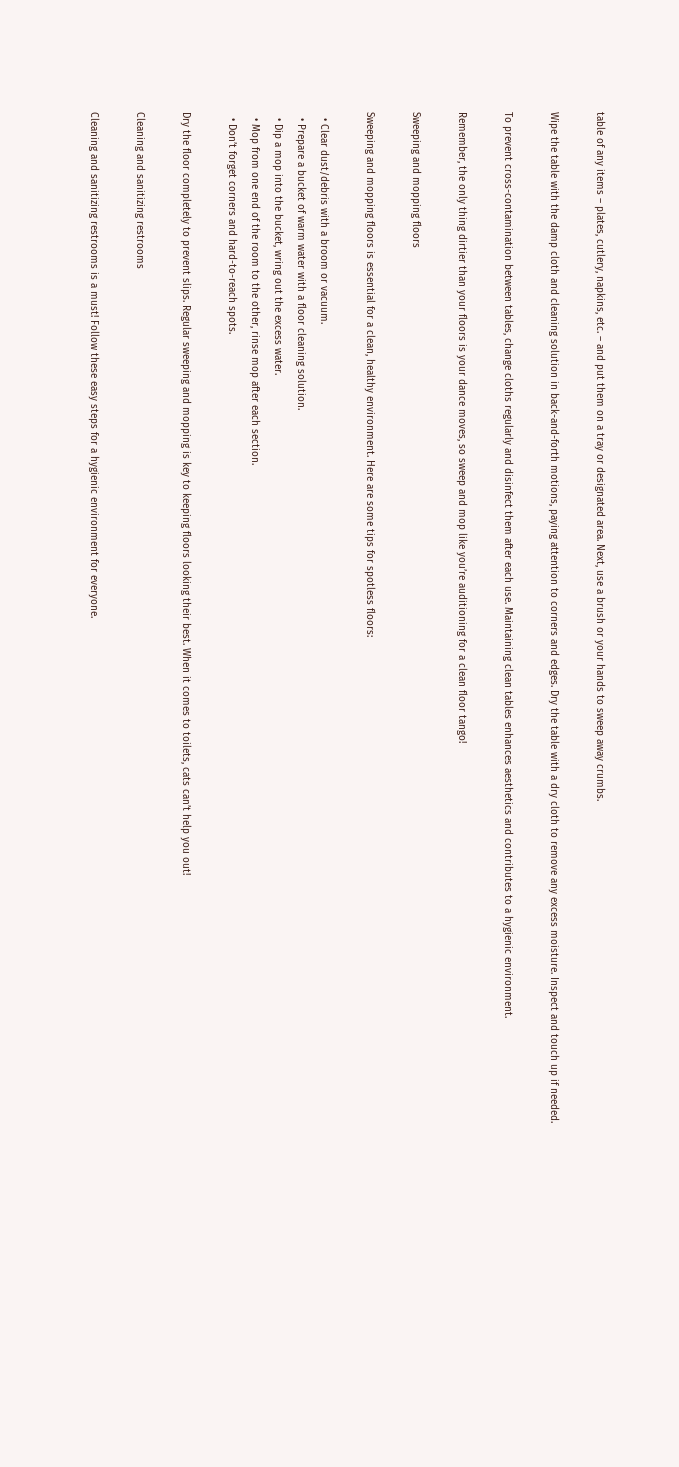table of any items – plates, cutlery, napkins, etc. – and put them on a tray or designated area. Next, use a brush or your hands to sweep away crumbs.

Wipe the table with the damp cloth and cleaning solution in back-and-forth motions, paying attention to corners and edges. Dry the table with a dry cloth to remove any excess moisture. Inspect and touch up if needed.

To prevent cross-contamination between tables, change cloths regularly and disinfect them after each use. Maintaining clean tables enhances aesthetics and contributes to a hygienic environment.

Remember, the only thing dirtier than your floors is your dance moves, so sweep and mop like you’re auditioning for a clean floor tango!

Sweeping and mopping floors

Sweeping and mopping floors is essential for a clean, healthy environment. Here are some tips for spotless floors:

  • Clear dust/debris with a broom or vacuum.
  • Prepare a bucket of warm water with a floor cleaning solution.
  • Dip a mop into the bucket, wring out the excess water.
  • Mop from one end of the room to the other, rinse mop after each section.
  • Don’t forget corners and hard-to-reach spots.

Dry the floor completely to prevent slips. Regular sweeping and mopping is key to keeping floors looking their best. When it comes to toilets, cats can’t help you out!

Cleaning and sanitizing restrooms

Cleaning and sanitizing restrooms is a must! Follow these easy steps for a hygienic environment for everyone.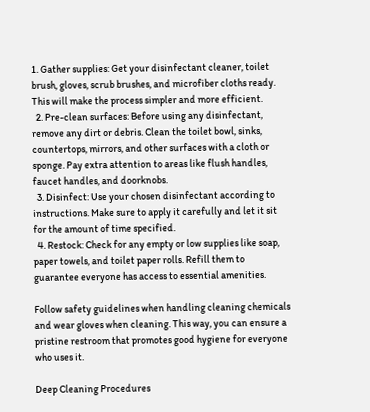1. Gather supplies: Get your disinfectant cleaner, toilet brush, gloves, scrub brushes, and microfiber cloths ready. This will make the process simpler and more efficient.
  2. Pre-clean surfaces: Before using any disinfectant, remove any dirt or debris. Clean the toilet bowl, sinks, countertops, mirrors, and other surfaces with a cloth or sponge. Pay extra attention to areas like flush handles, faucet handles, and doorknobs.
  3. Disinfect: Use your chosen disinfectant according to instructions. Make sure to apply it carefully and let it sit for the amount of time specified.
  4. Restock: Check for any empty or low supplies like soap, paper towels, and toilet paper rolls. Refill them to guarantee everyone has access to essential amenities.

Follow safety guidelines when handling cleaning chemicals and wear gloves when cleaning. This way, you can ensure a pristine restroom that promotes good hygiene for everyone who uses it.

Deep Cleaning Procedures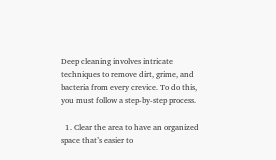Deep cleaning involves intricate techniques to remove dirt, grime, and bacteria from every crevice. To do this, you must follow a step-by-step process.

  1. Clear the area to have an organized space that’s easier to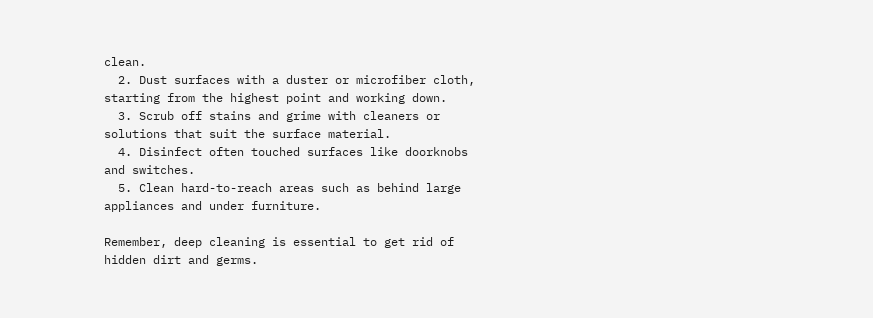clean.
  2. Dust surfaces with a duster or microfiber cloth, starting from the highest point and working down.
  3. Scrub off stains and grime with cleaners or solutions that suit the surface material.
  4. Disinfect often touched surfaces like doorknobs and switches.
  5. Clean hard-to-reach areas such as behind large appliances and under furniture.

Remember, deep cleaning is essential to get rid of hidden dirt and germs.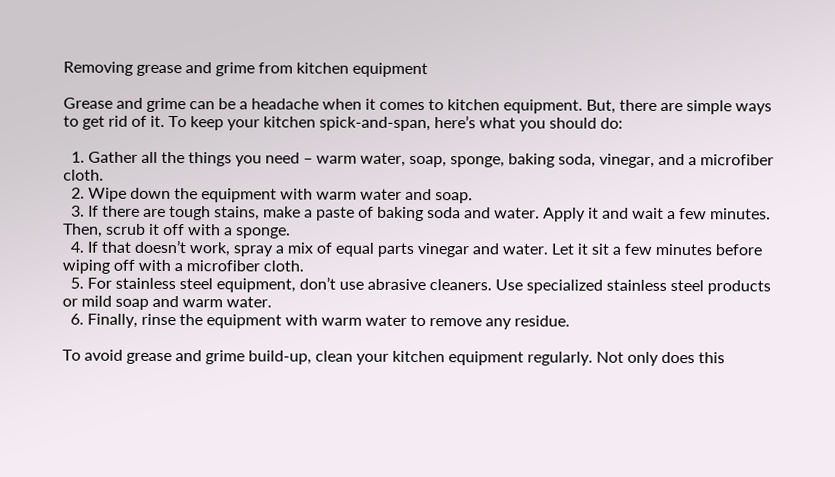Removing grease and grime from kitchen equipment

Grease and grime can be a headache when it comes to kitchen equipment. But, there are simple ways to get rid of it. To keep your kitchen spick-and-span, here’s what you should do:

  1. Gather all the things you need – warm water, soap, sponge, baking soda, vinegar, and a microfiber cloth.
  2. Wipe down the equipment with warm water and soap.
  3. If there are tough stains, make a paste of baking soda and water. Apply it and wait a few minutes. Then, scrub it off with a sponge.
  4. If that doesn’t work, spray a mix of equal parts vinegar and water. Let it sit a few minutes before wiping off with a microfiber cloth.
  5. For stainless steel equipment, don’t use abrasive cleaners. Use specialized stainless steel products or mild soap and warm water.
  6. Finally, rinse the equipment with warm water to remove any residue.

To avoid grease and grime build-up, clean your kitchen equipment regularly. Not only does this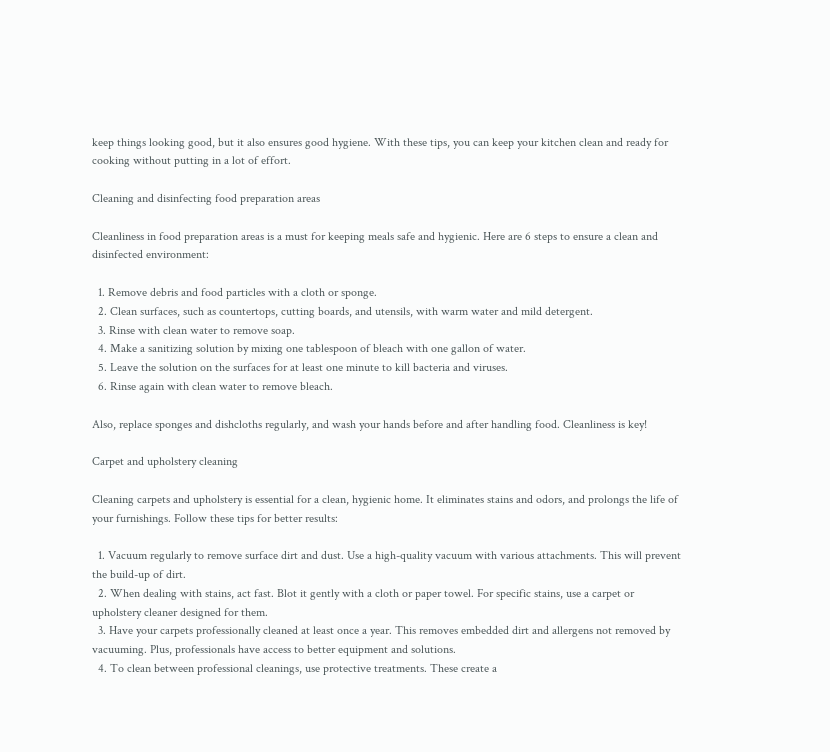keep things looking good, but it also ensures good hygiene. With these tips, you can keep your kitchen clean and ready for cooking without putting in a lot of effort.

Cleaning and disinfecting food preparation areas

Cleanliness in food preparation areas is a must for keeping meals safe and hygienic. Here are 6 steps to ensure a clean and disinfected environment:

  1. Remove debris and food particles with a cloth or sponge.
  2. Clean surfaces, such as countertops, cutting boards, and utensils, with warm water and mild detergent.
  3. Rinse with clean water to remove soap.
  4. Make a sanitizing solution by mixing one tablespoon of bleach with one gallon of water.
  5. Leave the solution on the surfaces for at least one minute to kill bacteria and viruses.
  6. Rinse again with clean water to remove bleach.

Also, replace sponges and dishcloths regularly, and wash your hands before and after handling food. Cleanliness is key!

Carpet and upholstery cleaning

Cleaning carpets and upholstery is essential for a clean, hygienic home. It eliminates stains and odors, and prolongs the life of your furnishings. Follow these tips for better results:

  1. Vacuum regularly to remove surface dirt and dust. Use a high-quality vacuum with various attachments. This will prevent the build-up of dirt.
  2. When dealing with stains, act fast. Blot it gently with a cloth or paper towel. For specific stains, use a carpet or upholstery cleaner designed for them.
  3. Have your carpets professionally cleaned at least once a year. This removes embedded dirt and allergens not removed by vacuuming. Plus, professionals have access to better equipment and solutions.
  4. To clean between professional cleanings, use protective treatments. These create a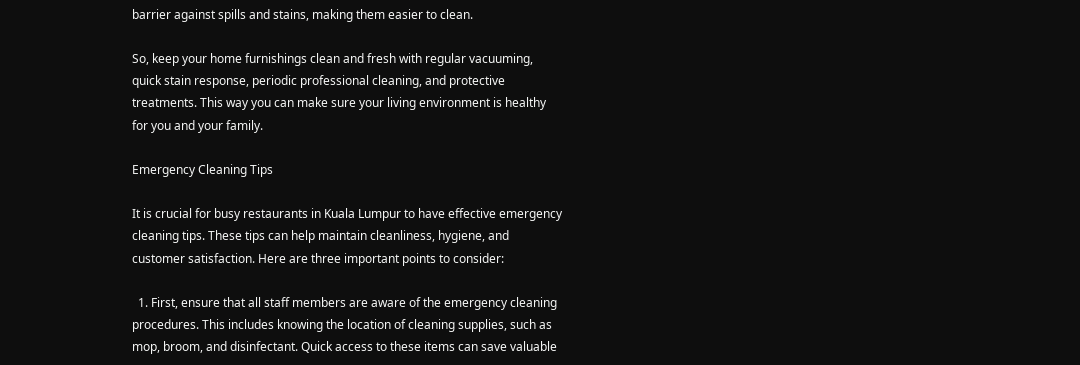barrier against spills and stains, making them easier to clean.

So, keep your home furnishings clean and fresh with regular vacuuming, quick stain response, periodic professional cleaning, and protective treatments. This way you can make sure your living environment is healthy for you and your family.

Emergency Cleaning Tips

It is crucial for busy restaurants in Kuala Lumpur to have effective emergency cleaning tips. These tips can help maintain cleanliness, hygiene, and customer satisfaction. Here are three important points to consider:

  1. First, ensure that all staff members are aware of the emergency cleaning procedures. This includes knowing the location of cleaning supplies, such as mop, broom, and disinfectant. Quick access to these items can save valuable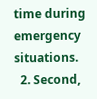time during emergency situations.
  2. Second,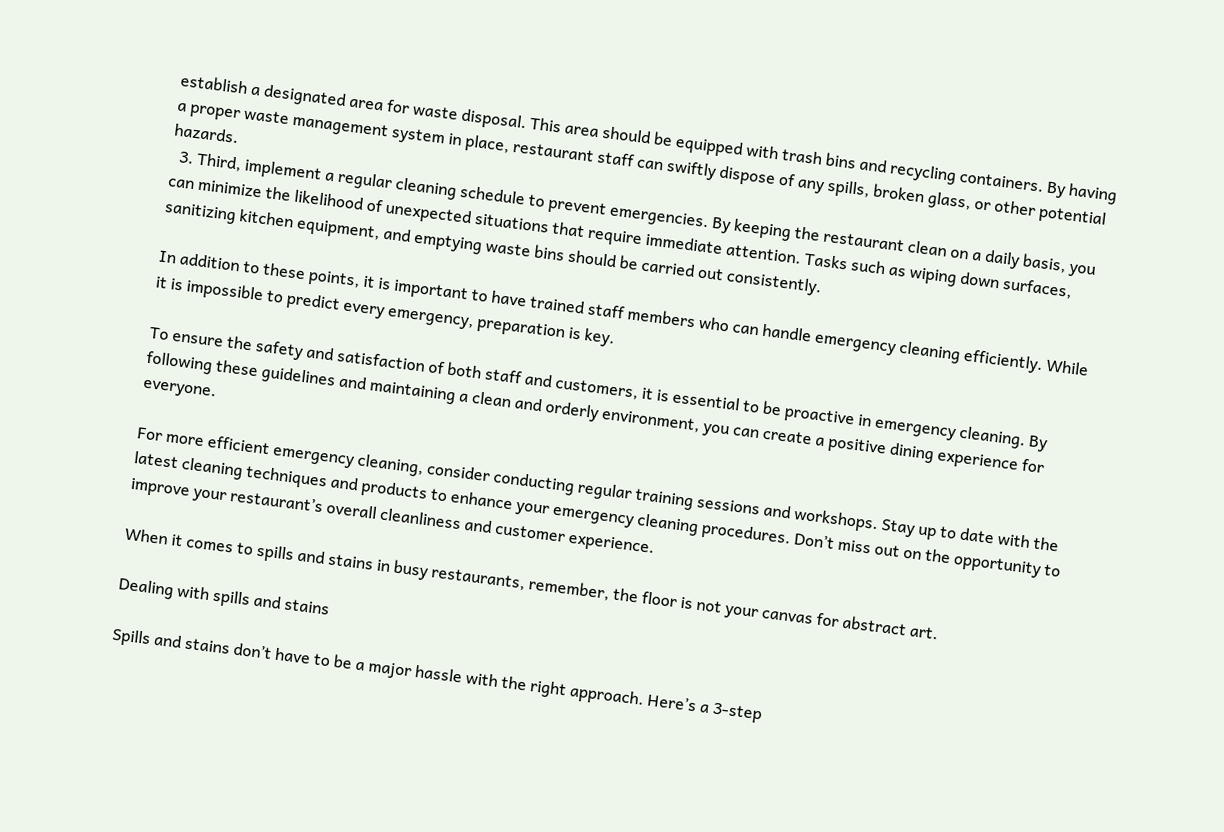establish a designated area for waste disposal. This area should be equipped with trash bins and recycling containers. By having a proper waste management system in place, restaurant staff can swiftly dispose of any spills, broken glass, or other potential hazards.
  3. Third, implement a regular cleaning schedule to prevent emergencies. By keeping the restaurant clean on a daily basis, you can minimize the likelihood of unexpected situations that require immediate attention. Tasks such as wiping down surfaces, sanitizing kitchen equipment, and emptying waste bins should be carried out consistently.

In addition to these points, it is important to have trained staff members who can handle emergency cleaning efficiently. While it is impossible to predict every emergency, preparation is key.

To ensure the safety and satisfaction of both staff and customers, it is essential to be proactive in emergency cleaning. By following these guidelines and maintaining a clean and orderly environment, you can create a positive dining experience for everyone.

For more efficient emergency cleaning, consider conducting regular training sessions and workshops. Stay up to date with the latest cleaning techniques and products to enhance your emergency cleaning procedures. Don’t miss out on the opportunity to improve your restaurant’s overall cleanliness and customer experience.

When it comes to spills and stains in busy restaurants, remember, the floor is not your canvas for abstract art.

Dealing with spills and stains

Spills and stains don’t have to be a major hassle with the right approach. Here’s a 3-step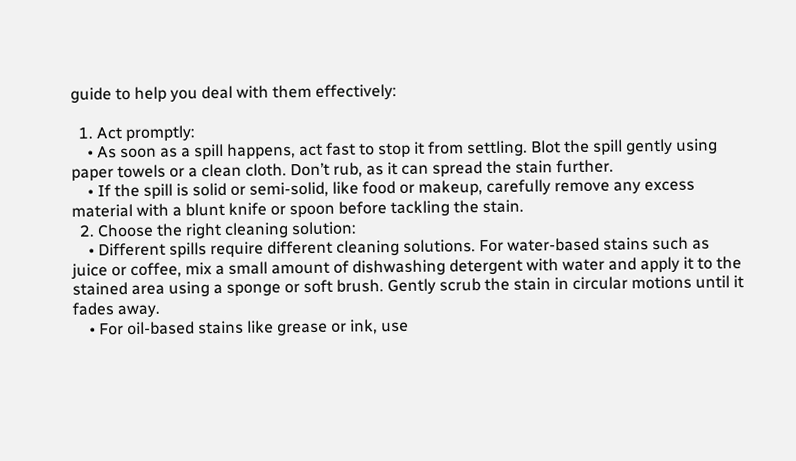guide to help you deal with them effectively:

  1. Act promptly:
    • As soon as a spill happens, act fast to stop it from settling. Blot the spill gently using paper towels or a clean cloth. Don’t rub, as it can spread the stain further.
    • If the spill is solid or semi-solid, like food or makeup, carefully remove any excess material with a blunt knife or spoon before tackling the stain.
  2. Choose the right cleaning solution:
    • Different spills require different cleaning solutions. For water-based stains such as juice or coffee, mix a small amount of dishwashing detergent with water and apply it to the stained area using a sponge or soft brush. Gently scrub the stain in circular motions until it fades away.
    • For oil-based stains like grease or ink, use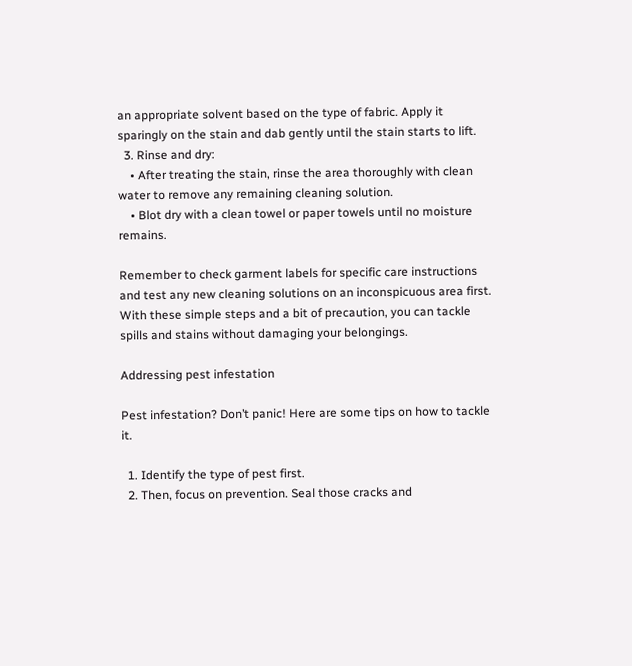an appropriate solvent based on the type of fabric. Apply it sparingly on the stain and dab gently until the stain starts to lift.
  3. Rinse and dry:
    • After treating the stain, rinse the area thoroughly with clean water to remove any remaining cleaning solution.
    • Blot dry with a clean towel or paper towels until no moisture remains.

Remember to check garment labels for specific care instructions and test any new cleaning solutions on an inconspicuous area first. With these simple steps and a bit of precaution, you can tackle spills and stains without damaging your belongings.

Addressing pest infestation

Pest infestation? Don’t panic! Here are some tips on how to tackle it.

  1. Identify the type of pest first.
  2. Then, focus on prevention. Seal those cracks and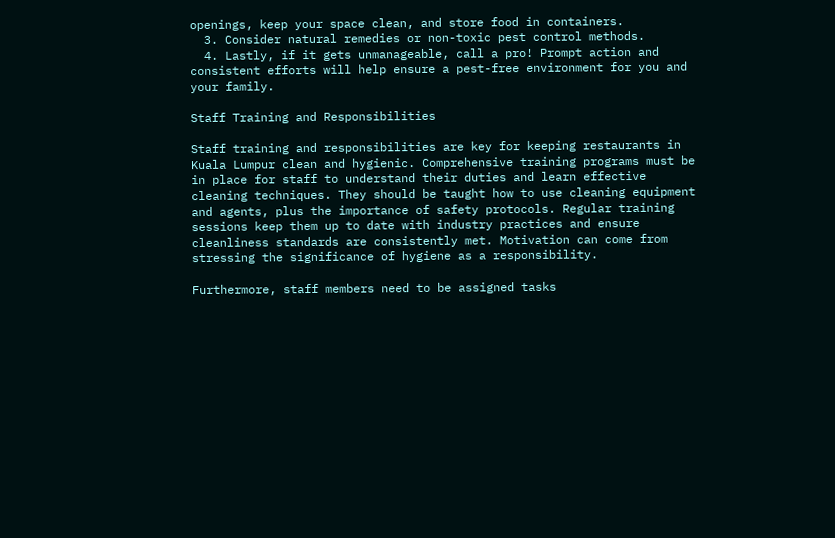openings, keep your space clean, and store food in containers.
  3. Consider natural remedies or non-toxic pest control methods.
  4. Lastly, if it gets unmanageable, call a pro! Prompt action and consistent efforts will help ensure a pest-free environment for you and your family.

Staff Training and Responsibilities

Staff training and responsibilities are key for keeping restaurants in Kuala Lumpur clean and hygienic. Comprehensive training programs must be in place for staff to understand their duties and learn effective cleaning techniques. They should be taught how to use cleaning equipment and agents, plus the importance of safety protocols. Regular training sessions keep them up to date with industry practices and ensure cleanliness standards are consistently met. Motivation can come from stressing the significance of hygiene as a responsibility.

Furthermore, staff members need to be assigned tasks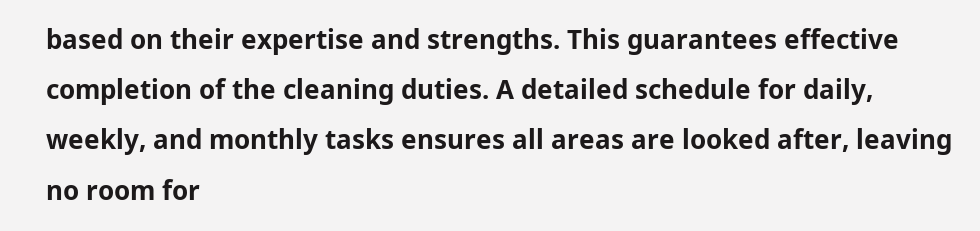based on their expertise and strengths. This guarantees effective completion of the cleaning duties. A detailed schedule for daily, weekly, and monthly tasks ensures all areas are looked after, leaving no room for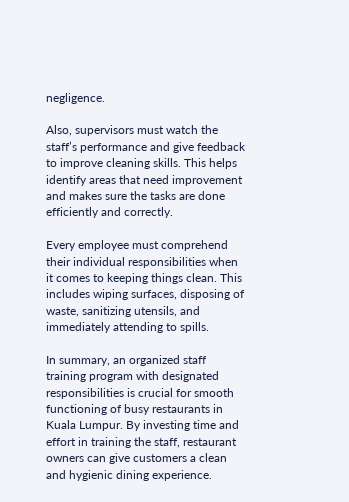negligence.

Also, supervisors must watch the staff’s performance and give feedback to improve cleaning skills. This helps identify areas that need improvement and makes sure the tasks are done efficiently and correctly.

Every employee must comprehend their individual responsibilities when it comes to keeping things clean. This includes wiping surfaces, disposing of waste, sanitizing utensils, and immediately attending to spills.

In summary, an organized staff training program with designated responsibilities is crucial for smooth functioning of busy restaurants in Kuala Lumpur. By investing time and effort in training the staff, restaurant owners can give customers a clean and hygienic dining experience.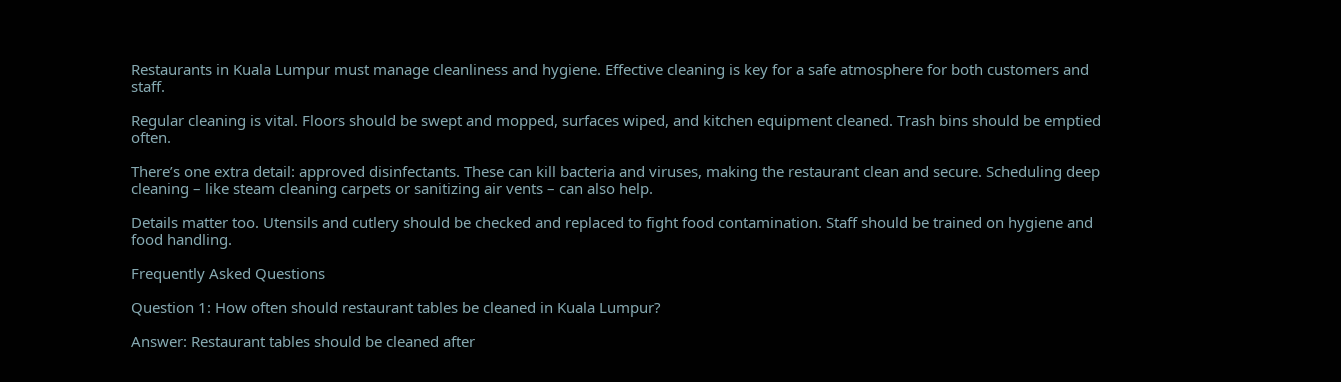Restaurants in Kuala Lumpur must manage cleanliness and hygiene. Effective cleaning is key for a safe atmosphere for both customers and staff.

Regular cleaning is vital. Floors should be swept and mopped, surfaces wiped, and kitchen equipment cleaned. Trash bins should be emptied often.

There’s one extra detail: approved disinfectants. These can kill bacteria and viruses, making the restaurant clean and secure. Scheduling deep cleaning – like steam cleaning carpets or sanitizing air vents – can also help.

Details matter too. Utensils and cutlery should be checked and replaced to fight food contamination. Staff should be trained on hygiene and food handling.

Frequently Asked Questions

Question 1: How often should restaurant tables be cleaned in Kuala Lumpur?

Answer: Restaurant tables should be cleaned after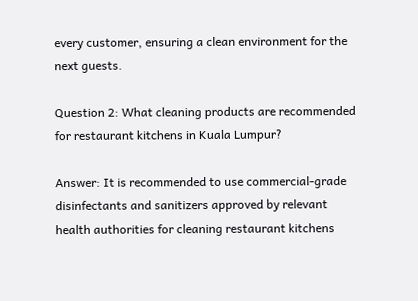every customer, ensuring a clean environment for the next guests.

Question 2: What cleaning products are recommended for restaurant kitchens in Kuala Lumpur?

Answer: It is recommended to use commercial-grade disinfectants and sanitizers approved by relevant health authorities for cleaning restaurant kitchens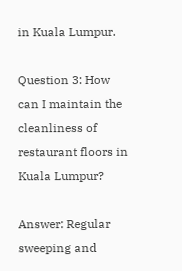in Kuala Lumpur.

Question 3: How can I maintain the cleanliness of restaurant floors in Kuala Lumpur?

Answer: Regular sweeping and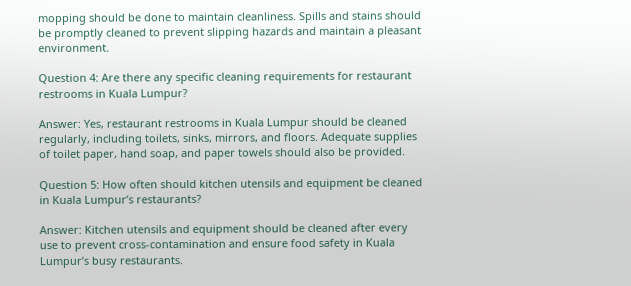mopping should be done to maintain cleanliness. Spills and stains should be promptly cleaned to prevent slipping hazards and maintain a pleasant environment.

Question 4: Are there any specific cleaning requirements for restaurant restrooms in Kuala Lumpur?

Answer: Yes, restaurant restrooms in Kuala Lumpur should be cleaned regularly, including toilets, sinks, mirrors, and floors. Adequate supplies of toilet paper, hand soap, and paper towels should also be provided.

Question 5: How often should kitchen utensils and equipment be cleaned in Kuala Lumpur’s restaurants?

Answer: Kitchen utensils and equipment should be cleaned after every use to prevent cross-contamination and ensure food safety in Kuala Lumpur’s busy restaurants.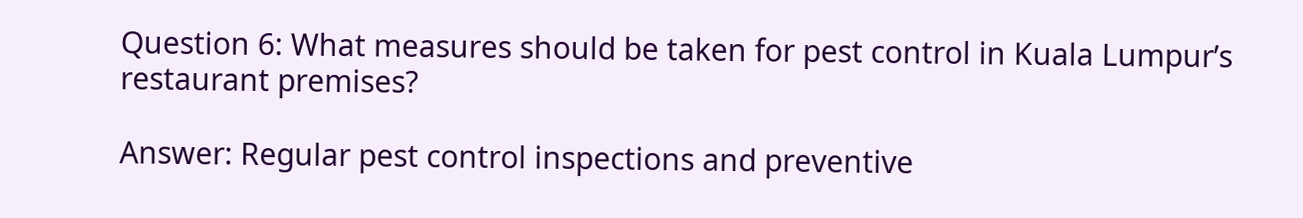Question 6: What measures should be taken for pest control in Kuala Lumpur’s restaurant premises?

Answer: Regular pest control inspections and preventive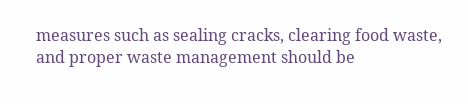measures such as sealing cracks, clearing food waste, and proper waste management should be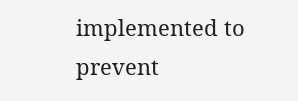implemented to prevent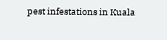pest infestations in Kuala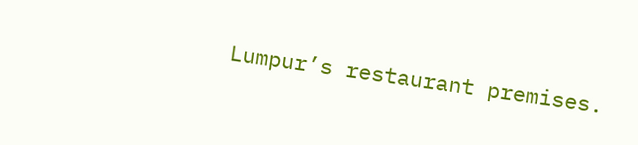Lumpur’s restaurant premises.